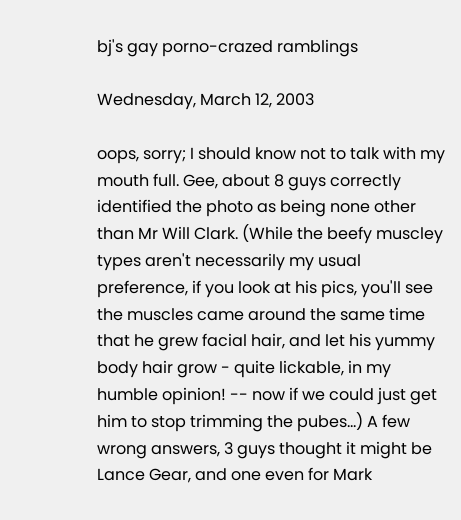bj's gay porno-crazed ramblings

Wednesday, March 12, 2003

oops, sorry; I should know not to talk with my mouth full. Gee, about 8 guys correctly identified the photo as being none other than Mr Will Clark. (While the beefy muscley types aren't necessarily my usual preference, if you look at his pics, you'll see the muscles came around the same time that he grew facial hair, and let his yummy body hair grow - quite lickable, in my humble opinion! -- now if we could just get him to stop trimming the pubes...) A few wrong answers, 3 guys thought it might be Lance Gear, and one even for Mark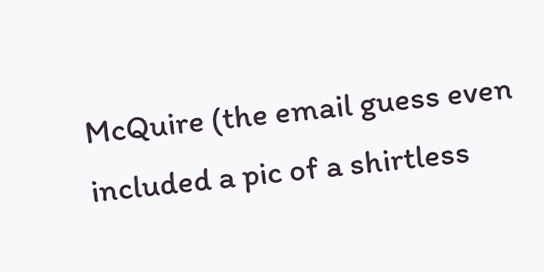McQuire (the email guess even included a pic of a shirtless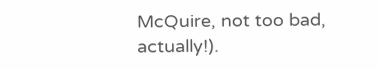McQuire, not too bad, actually!).